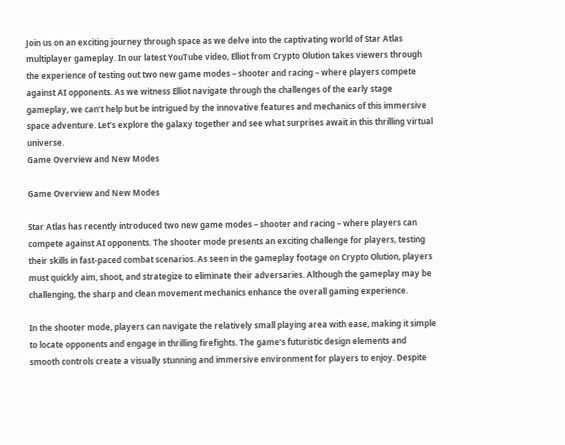Join us on an exciting journey through space as we delve into the captivating world of Star Atlas multiplayer gameplay. In our latest YouTube video, Elliot from Crypto Olution takes viewers through the experience of testing out two new game modes – shooter and racing – where players compete against AI opponents. As we witness Elliot navigate through the challenges of the early stage gameplay, we can’t help but be intrigued by the innovative features and mechanics of this immersive space adventure. Let’s explore the galaxy together and see what surprises await in this thrilling virtual universe.
Game Overview and New Modes

Game Overview and New Modes

Star Atlas has recently introduced two new game modes – shooter and racing – where players can compete against AI opponents. The shooter mode presents an exciting challenge for players, testing their skills in fast-paced combat scenarios. As seen in the gameplay footage on Crypto Olution, players must quickly aim, shoot, and strategize to eliminate their adversaries. Although the gameplay may be challenging, the sharp and clean movement mechanics enhance the overall gaming experience.

In the shooter mode, players can navigate the relatively small playing area with ease, making it simple to locate opponents and engage in thrilling firefights. The game’s futuristic design elements and smooth controls create a visually stunning and immersive environment for players to enjoy. Despite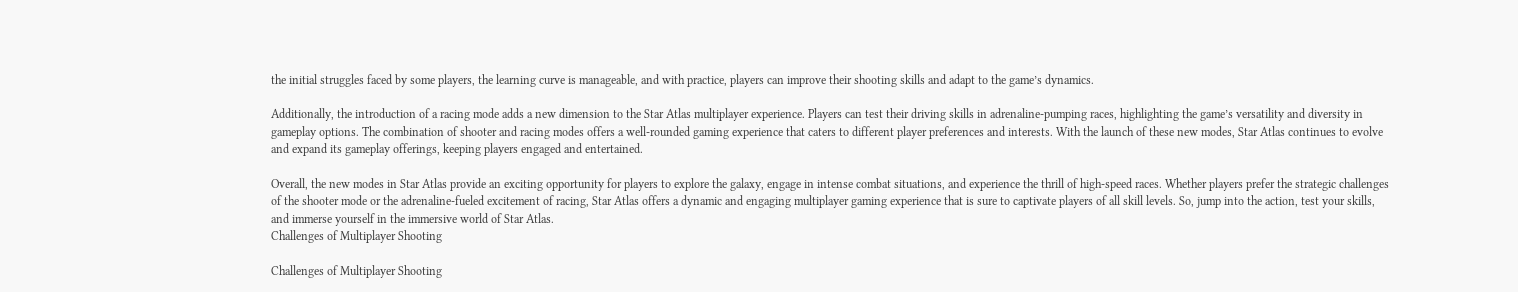the initial struggles faced by some players, the learning curve is manageable, and with practice, players can improve their shooting skills and adapt to the game’s dynamics.

Additionally, the introduction of a racing mode adds a new dimension to the Star Atlas multiplayer experience. Players can test their driving skills in adrenaline-pumping races, highlighting the game’s versatility and diversity in gameplay options. The combination of shooter and racing modes offers a well-rounded gaming experience that caters to different player preferences and interests. With the launch of these new modes, Star Atlas continues to evolve and expand its gameplay offerings, keeping players engaged and entertained.

Overall, the new modes in Star Atlas provide an exciting opportunity for players to explore the galaxy, engage in intense combat situations, and experience the thrill of high-speed races. Whether players prefer the strategic challenges of the shooter mode or the adrenaline-fueled excitement of racing, Star Atlas offers a dynamic and engaging multiplayer gaming experience that is sure to captivate players of all skill levels. So, jump into the action, test your skills, and immerse yourself in the immersive world of Star Atlas.
Challenges of Multiplayer Shooting

Challenges of Multiplayer Shooting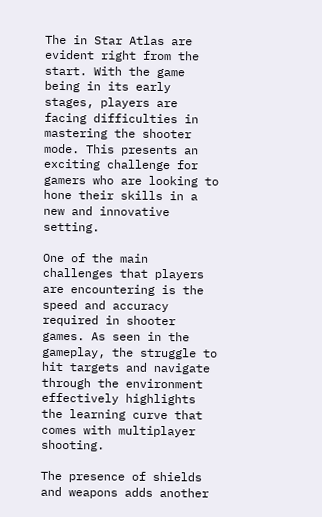The in Star Atlas are evident right from the start. With the game being in its early stages, players are facing difficulties in mastering the shooter mode. This presents an exciting challenge for gamers who are looking to hone their skills in a new and innovative setting.

One of the main challenges that players are encountering is the speed and accuracy required in shooter games. As seen in the gameplay, the struggle to hit targets and navigate through the environment effectively highlights the learning curve that comes with multiplayer shooting.

The presence of shields and weapons adds another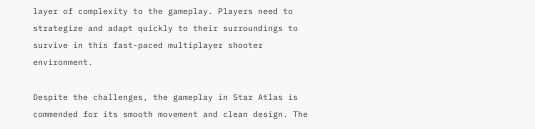layer of complexity to the gameplay. Players need to strategize and adapt quickly to their surroundings to survive in this fast-paced multiplayer shooter environment.

Despite the challenges, the gameplay in Star Atlas is commended for its smooth movement and clean design. The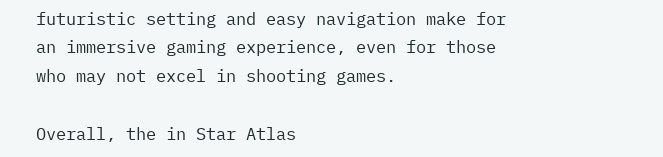futuristic setting and easy navigation make for an immersive gaming experience, even for those who may not excel in shooting games.

Overall, the in Star Atlas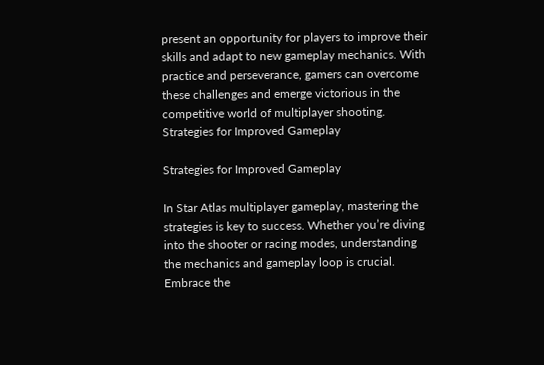present an opportunity for players to improve their skills and adapt to new gameplay mechanics. With practice and perseverance, gamers can overcome these challenges and emerge victorious in the competitive world of multiplayer shooting.
Strategies for Improved Gameplay

Strategies for Improved Gameplay

In Star Atlas multiplayer gameplay, mastering the strategies is key to success. Whether you’re diving into the shooter or racing modes, understanding the mechanics and gameplay loop is crucial. Embrace the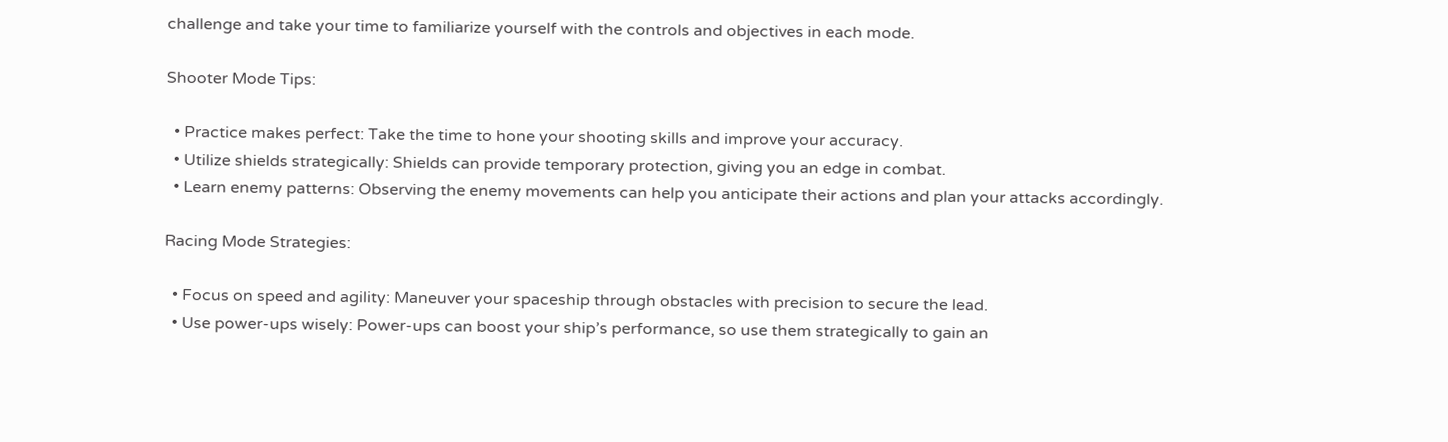challenge and take your time to familiarize yourself with the controls and objectives in each mode.

Shooter Mode Tips:

  • Practice makes perfect: Take the time to hone your shooting skills and improve your accuracy.
  • Utilize shields strategically: Shields can provide temporary protection, giving you an edge in combat.
  • Learn enemy patterns: Observing the enemy movements can help you anticipate their actions and plan your attacks accordingly.

Racing Mode Strategies:

  • Focus on speed and agility: Maneuver your spaceship through obstacles with precision to secure the lead.
  • Use power-ups wisely: Power-ups can boost your ship’s performance, so use them strategically to gain an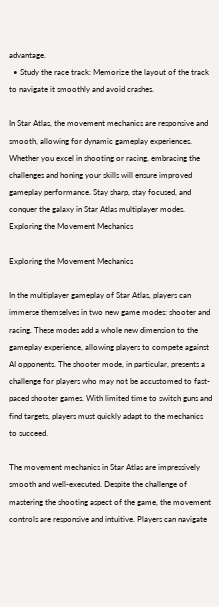advantage.
  • Study the race track: Memorize the layout of the track to navigate it smoothly and avoid crashes.

In Star Atlas, the movement mechanics are responsive and smooth, allowing for dynamic gameplay experiences. Whether you excel in shooting or racing, embracing the challenges and honing your skills will ensure improved gameplay performance. Stay sharp, stay focused, and conquer the galaxy in Star Atlas multiplayer modes.
Exploring the Movement Mechanics

Exploring the Movement Mechanics

In the multiplayer gameplay of Star Atlas, players can immerse themselves in two new game modes: shooter and racing. These modes add a whole new dimension to the gameplay experience, allowing players to compete against AI opponents. The shooter mode, in particular, presents a challenge for players who may not be accustomed to fast-paced shooter games. With limited time to switch guns and find targets, players must quickly adapt to the mechanics to succeed.

The movement mechanics in Star Atlas are impressively smooth and well-executed. Despite the challenge of mastering the shooting aspect of the game, the movement controls are responsive and intuitive. Players can navigate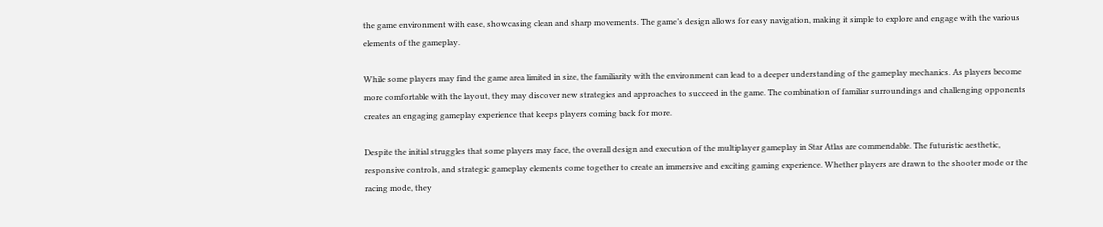the game environment with ease, showcasing clean and sharp movements. The game’s design allows for easy navigation, making it simple to explore and engage with the various elements of the gameplay.

While some players may find the game area limited in size, the familiarity with the environment can lead to a deeper understanding of the gameplay mechanics. As players become more comfortable with the layout, they may discover new strategies and approaches to succeed in the game. The combination of familiar surroundings and challenging opponents creates an engaging gameplay experience that keeps players coming back for more.

Despite the initial struggles that some players may face, the overall design and execution of the multiplayer gameplay in Star Atlas are commendable. The futuristic aesthetic, responsive controls, and strategic gameplay elements come together to create an immersive and exciting gaming experience. Whether players are drawn to the shooter mode or the racing mode, they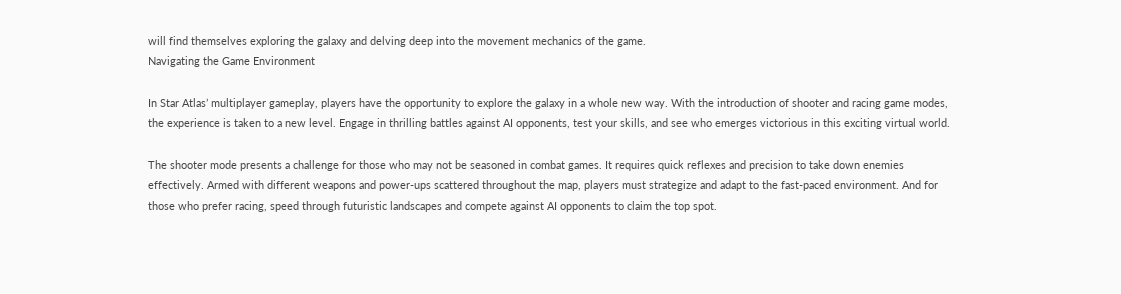will find themselves exploring the galaxy and delving deep into the movement mechanics of the game.
Navigating the Game Environment

In Star Atlas’ multiplayer gameplay, players have the opportunity to explore the galaxy in a whole new way. With the introduction of shooter and racing game modes, the experience is taken to a new level. Engage in thrilling battles against AI opponents, test your skills, and see who emerges victorious in this exciting virtual world.

The shooter mode presents a challenge for those who may not be seasoned in combat games. It requires quick reflexes and precision to take down enemies effectively. Armed with different weapons and power-ups scattered throughout the map, players must strategize and adapt to the fast-paced environment. And for those who prefer racing, speed through futuristic landscapes and compete against AI opponents to claim the top spot.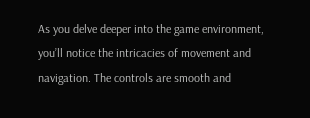As you delve deeper into the game environment, you’ll notice the intricacies of movement and navigation. The controls are smooth and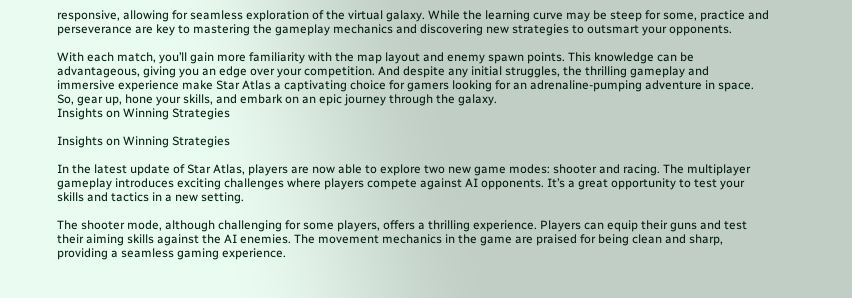responsive, allowing for seamless exploration of the virtual galaxy. While the learning curve may be steep for some, practice and perseverance are key to mastering the gameplay mechanics and discovering new strategies to outsmart your opponents.

With each match, you’ll gain more familiarity with the map layout and enemy spawn points. This knowledge can be advantageous, giving you an edge over your competition. And despite any initial struggles, the thrilling gameplay and immersive experience make Star Atlas a captivating choice for gamers looking for an adrenaline-pumping adventure in space. So, gear up, hone your skills, and embark on an epic journey through the galaxy.
Insights on Winning Strategies

Insights on Winning Strategies

In the latest update of Star Atlas, players are now able to explore two new game modes: shooter and racing. The multiplayer gameplay introduces exciting challenges where players compete against AI opponents. It’s a great opportunity to test your skills and tactics in a new setting.

The shooter mode, although challenging for some players, offers a thrilling experience. Players can equip their guns and test their aiming skills against the AI enemies. The movement mechanics in the game are praised for being clean and sharp, providing a seamless gaming experience.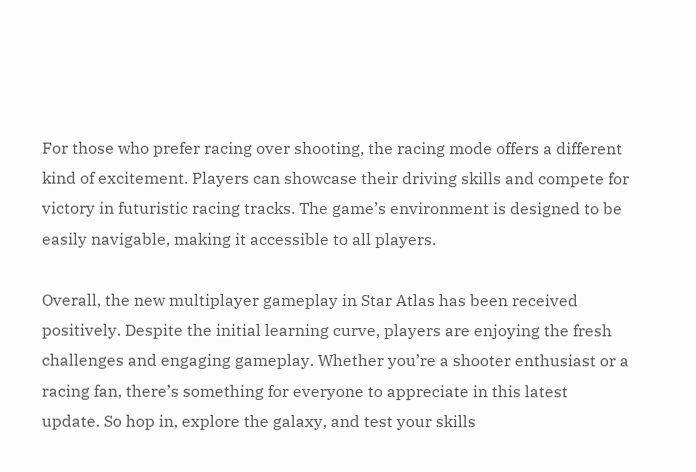For those who prefer racing over shooting, the racing mode offers a different kind of excitement. Players can showcase their driving skills and compete for victory in futuristic racing tracks. The game’s environment is designed to be easily navigable, making it accessible to all players.

Overall, the new multiplayer gameplay in Star Atlas has been received positively. Despite the initial learning curve, players are enjoying the fresh challenges and engaging gameplay. Whether you’re a shooter enthusiast or a racing fan, there’s something for everyone to appreciate in this latest update. So hop in, explore the galaxy, and test your skills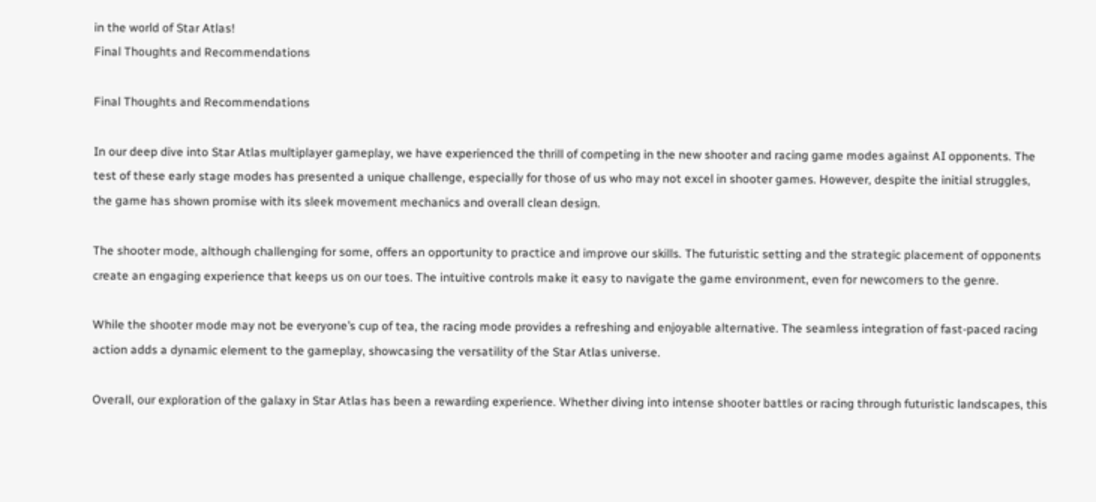in the world of Star Atlas!
Final Thoughts and Recommendations

Final Thoughts and Recommendations

In our deep dive into Star Atlas multiplayer gameplay, we have experienced the thrill of competing in the new shooter and racing game modes against AI opponents. The test of these early stage modes has presented a unique challenge, especially for those of us who may not excel in shooter games. However, despite the initial struggles, the game has shown promise with its sleek movement mechanics and overall clean design.

The shooter mode, although challenging for some, offers an opportunity to practice and improve our skills. The futuristic setting and the strategic placement of opponents create an engaging experience that keeps us on our toes. The intuitive controls make it easy to navigate the game environment, even for newcomers to the genre.

While the shooter mode may not be everyone’s cup of tea, the racing mode provides a refreshing and enjoyable alternative. The seamless integration of fast-paced racing action adds a dynamic element to the gameplay, showcasing the versatility of the Star Atlas universe.

Overall, our exploration of the galaxy in Star Atlas has been a rewarding experience. Whether diving into intense shooter battles or racing through futuristic landscapes, this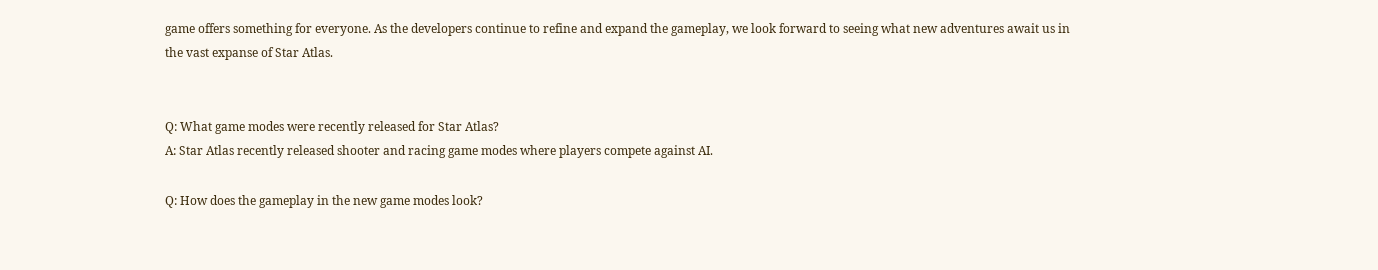game offers something for everyone. As the developers continue to refine and expand the gameplay, we look forward to seeing what new adventures await us in the vast expanse of Star Atlas.


Q: What game modes were recently released for Star Atlas?
A: Star Atlas recently released shooter and racing game modes where players compete against AI.

Q: How does the gameplay in the new game modes look?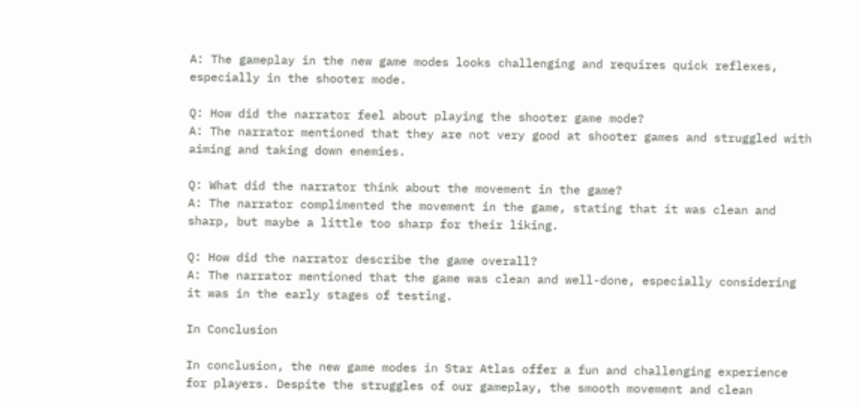A: The gameplay in the new game modes looks challenging and requires quick reflexes, especially in the shooter mode.

Q: How did the narrator feel about playing the shooter game mode?
A: The narrator mentioned that they are not very good at shooter games and struggled with aiming and taking down enemies.

Q: What did the narrator think about the movement in the game?
A: The narrator complimented the movement in the game, stating that it was clean and sharp, but maybe a little too sharp for their liking.

Q: How did the narrator describe the game overall?
A: The narrator mentioned that the game was clean and well-done, especially considering it was in the early stages of testing.

In Conclusion

In conclusion, the new game modes in Star Atlas offer a fun and challenging experience for players. Despite the struggles of our gameplay, the smooth movement and clean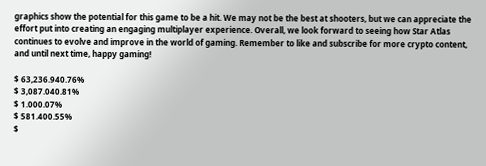graphics show the potential for this game to be a hit. We may not be the best at shooters, but we can appreciate the effort put into creating an engaging multiplayer experience. Overall, we look forward to seeing how Star Atlas continues to evolve and improve in the world of gaming. Remember to like and subscribe for more crypto content, and until next time, happy gaming!

$ 63,236.940.76%
$ 3,087.040.81%
$ 1.000.07%
$ 581.400.55%
$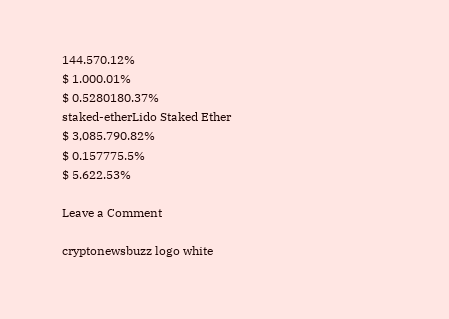144.570.12%
$ 1.000.01%
$ 0.5280180.37%
staked-etherLido Staked Ether
$ 3,085.790.82%
$ 0.157775.5%
$ 5.622.53%

Leave a Comment

cryptonewsbuzz logo white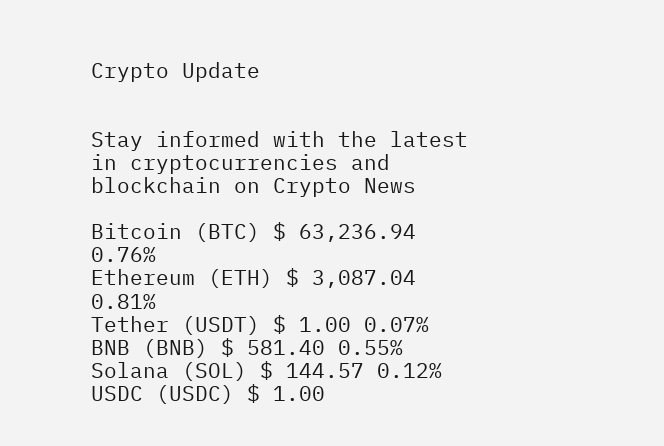Crypto Update


Stay informed with the latest in cryptocurrencies and blockchain on Crypto News

Bitcoin (BTC) $ 63,236.94 0.76%
Ethereum (ETH) $ 3,087.04 0.81%
Tether (USDT) $ 1.00 0.07%
BNB (BNB) $ 581.40 0.55%
Solana (SOL) $ 144.57 0.12%
USDC (USDC) $ 1.00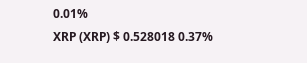0.01%
XRP (XRP) $ 0.528018 0.37%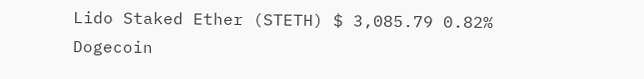Lido Staked Ether (STETH) $ 3,085.79 0.82%
Dogecoin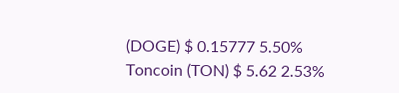(DOGE) $ 0.15777 5.50%
Toncoin (TON) $ 5.62 2.53%